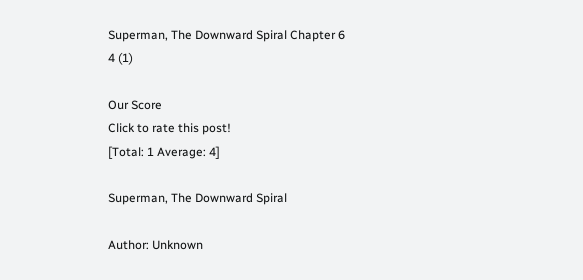Superman, The Downward Spiral Chapter 6
4 (1)

Our Score
Click to rate this post!
[Total: 1 Average: 4]

Superman, The Downward Spiral

Author: Unknown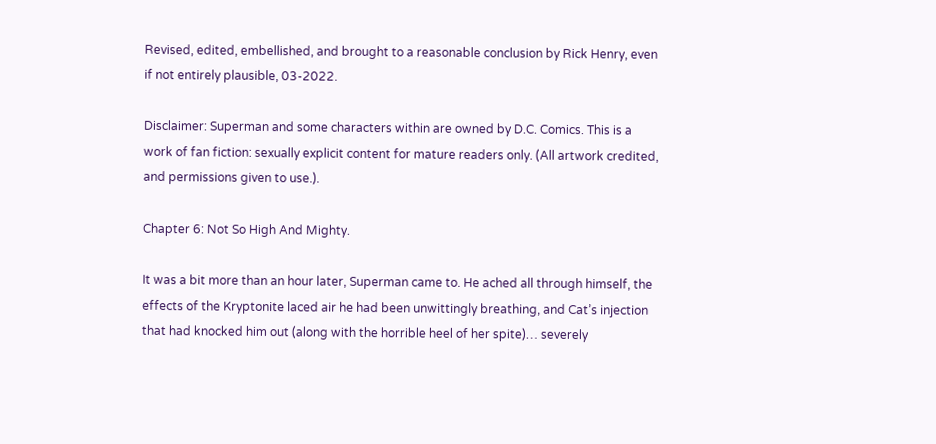Revised, edited, embellished, and brought to a reasonable conclusion by Rick Henry, even if not entirely plausible, 03-2022.

Disclaimer: Superman and some characters within are owned by D.C. Comics. This is a work of fan fiction: sexually explicit content for mature readers only. (All artwork credited, and permissions given to use.).

Chapter 6: Not So High And Mighty.

It was a bit more than an hour later, Superman came to. He ached all through himself, the effects of the Kryptonite laced air he had been unwittingly breathing, and Cat’s injection that had knocked him out (along with the horrible heel of her spite)… severely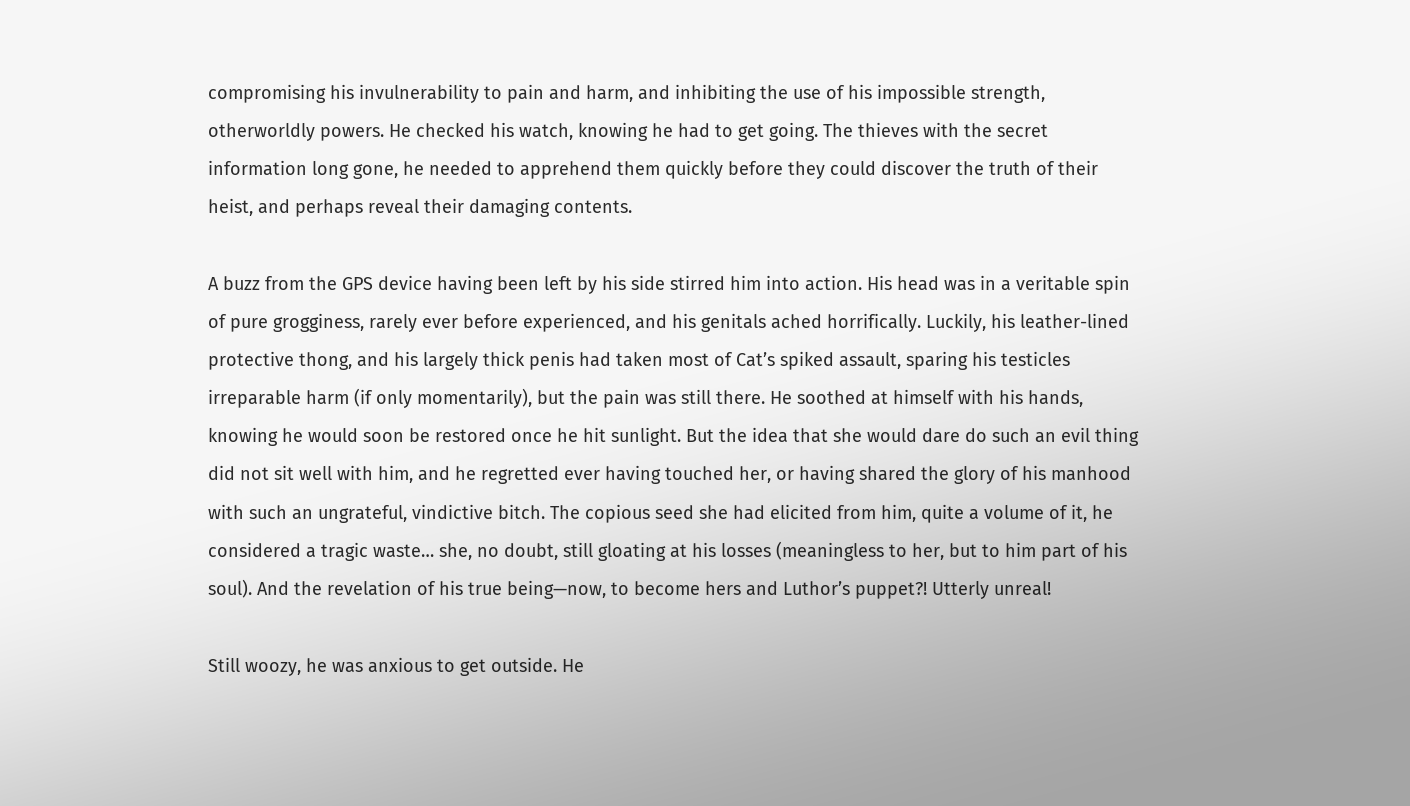compromising his invulnerability to pain and harm, and inhibiting the use of his impossible strength, otherworldly powers. He checked his watch, knowing he had to get going. The thieves with the secret information long gone, he needed to apprehend them quickly before they could discover the truth of their heist, and perhaps reveal their damaging contents.

A buzz from the GPS device having been left by his side stirred him into action. His head was in a veritable spin of pure grogginess, rarely ever before experienced, and his genitals ached horrifically. Luckily, his leather-lined protective thong, and his largely thick penis had taken most of Cat’s spiked assault, sparing his testicles irreparable harm (if only momentarily), but the pain was still there. He soothed at himself with his hands, knowing he would soon be restored once he hit sunlight. But the idea that she would dare do such an evil thing did not sit well with him, and he regretted ever having touched her, or having shared the glory of his manhood with such an ungrateful, vindictive bitch. The copious seed she had elicited from him, quite a volume of it, he considered a tragic waste… she, no doubt, still gloating at his losses (meaningless to her, but to him part of his soul). And the revelation of his true being—now, to become hers and Luthor’s puppet?! Utterly unreal!

Still woozy, he was anxious to get outside. He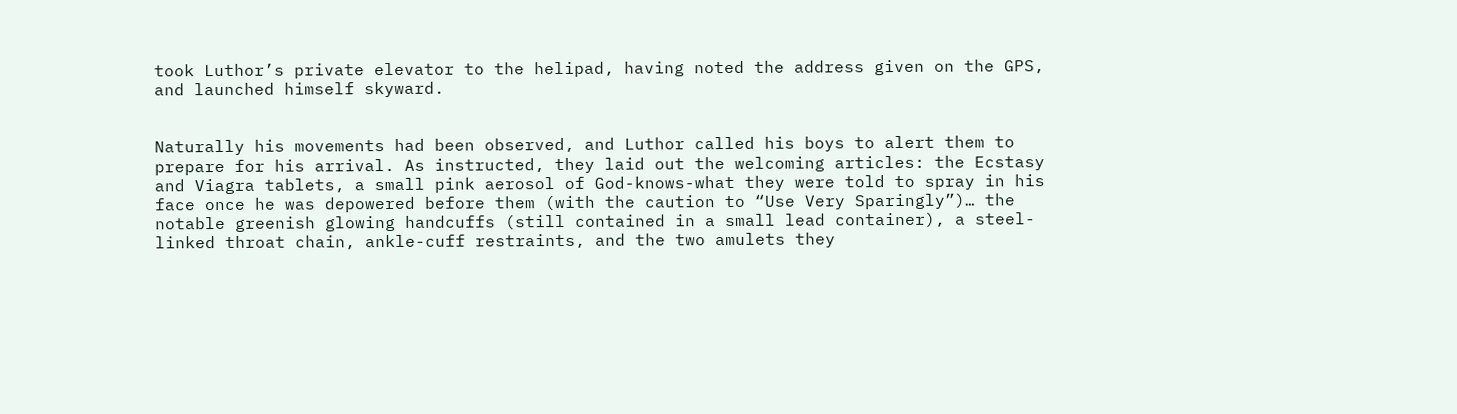took Luthor’s private elevator to the helipad, having noted the address given on the GPS, and launched himself skyward.


Naturally his movements had been observed, and Luthor called his boys to alert them to prepare for his arrival. As instructed, they laid out the welcoming articles: the Ecstasy and Viagra tablets, a small pink aerosol of God-knows-what they were told to spray in his face once he was depowered before them (with the caution to “Use Very Sparingly”)… the notable greenish glowing handcuffs (still contained in a small lead container), a steel-linked throat chain, ankle-cuff restraints, and the two amulets they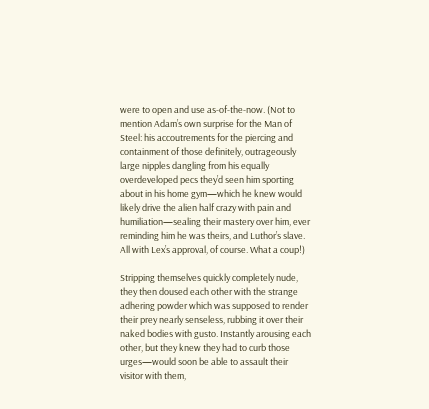were to open and use as-of-the-now. (Not to mention Adam’s own surprise for the Man of Steel: his accoutrements for the piercing and containment of those definitely, outrageously large nipples dangling from his equally overdeveloped pecs they’d seen him sporting about in his home gym—which he knew would likely drive the alien half crazy with pain and humiliation—sealing their mastery over him, ever reminding him he was theirs, and Luthor’s slave. All with Lex’s approval, of course. What a coup!)

Stripping themselves quickly completely nude, they then doused each other with the strange adhering powder which was supposed to render their prey nearly senseless, rubbing it over their naked bodies with gusto. Instantly arousing each other, but they knew they had to curb those urges—would soon be able to assault their visitor with them,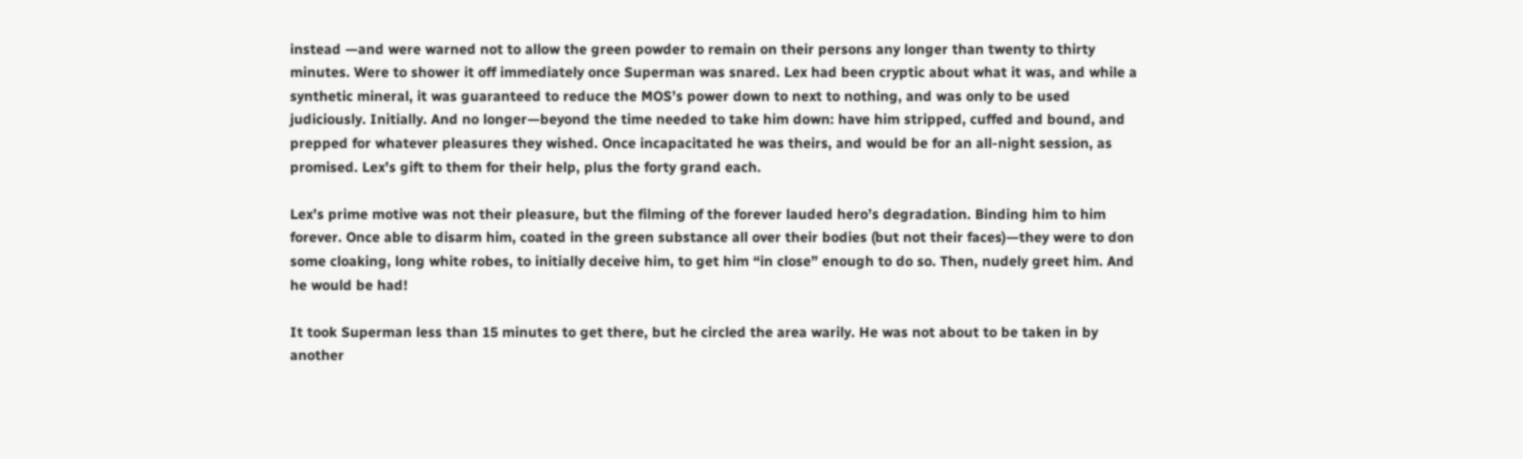instead —and were warned not to allow the green powder to remain on their persons any longer than twenty to thirty minutes. Were to shower it off immediately once Superman was snared. Lex had been cryptic about what it was, and while a synthetic mineral, it was guaranteed to reduce the MOS’s power down to next to nothing, and was only to be used judiciously. Initially. And no longer—beyond the time needed to take him down: have him stripped, cuffed and bound, and prepped for whatever pleasures they wished. Once incapacitated he was theirs, and would be for an all-night session, as promised. Lex’s gift to them for their help, plus the forty grand each.

Lex’s prime motive was not their pleasure, but the filming of the forever lauded hero’s degradation. Binding him to him forever. Once able to disarm him, coated in the green substance all over their bodies (but not their faces)—they were to don some cloaking, long white robes, to initially deceive him, to get him “in close” enough to do so. Then, nudely greet him. And he would be had!

It took Superman less than 15 minutes to get there, but he circled the area warily. He was not about to be taken in by another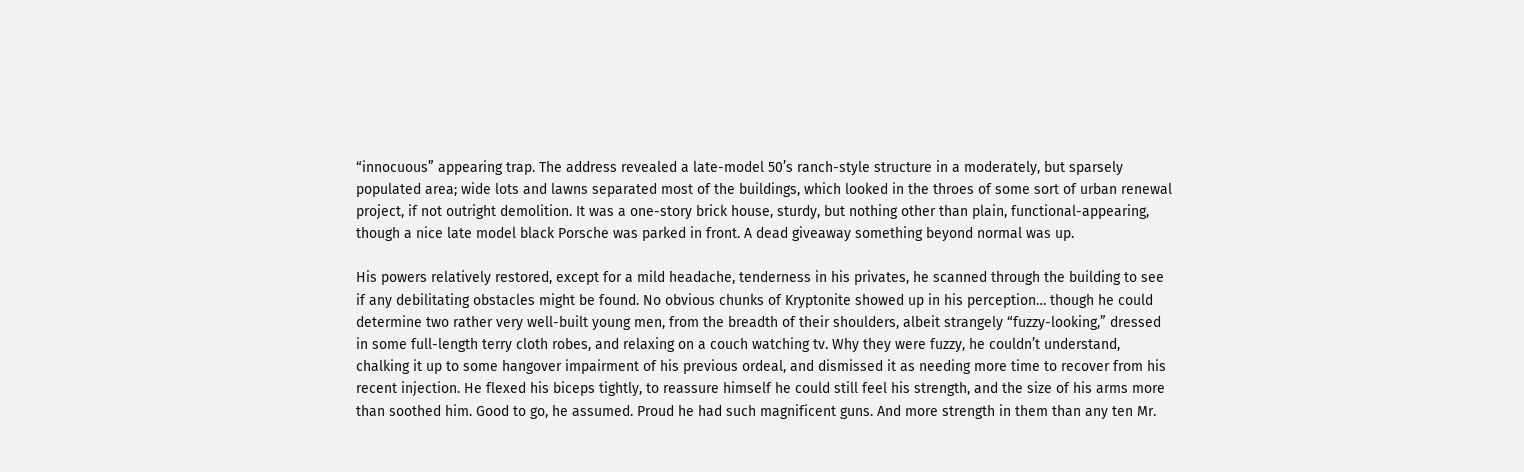“innocuous” appearing trap. The address revealed a late-model 50’s ranch-style structure in a moderately, but sparsely populated area; wide lots and lawns separated most of the buildings, which looked in the throes of some sort of urban renewal project, if not outright demolition. It was a one-story brick house, sturdy, but nothing other than plain, functional-appearing, though a nice late model black Porsche was parked in front. A dead giveaway something beyond normal was up.

His powers relatively restored, except for a mild headache, tenderness in his privates, he scanned through the building to see if any debilitating obstacles might be found. No obvious chunks of Kryptonite showed up in his perception… though he could determine two rather very well-built young men, from the breadth of their shoulders, albeit strangely “fuzzy-looking,” dressed in some full-length terry cloth robes, and relaxing on a couch watching tv. Why they were fuzzy, he couldn’t understand, chalking it up to some hangover impairment of his previous ordeal, and dismissed it as needing more time to recover from his recent injection. He flexed his biceps tightly, to reassure himself he could still feel his strength, and the size of his arms more than soothed him. Good to go, he assumed. Proud he had such magnificent guns. And more strength in them than any ten Mr.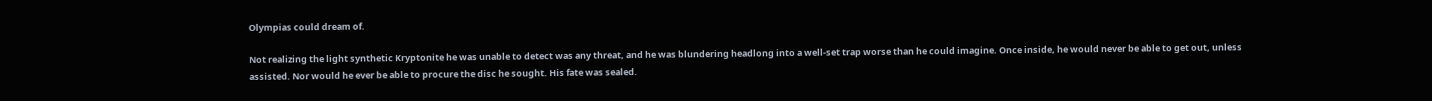Olympias could dream of.

Not realizing the light synthetic Kryptonite he was unable to detect was any threat, and he was blundering headlong into a well-set trap worse than he could imagine. Once inside, he would never be able to get out, unless assisted. Nor would he ever be able to procure the disc he sought. His fate was sealed.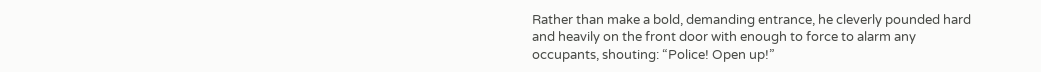Rather than make a bold, demanding entrance, he cleverly pounded hard and heavily on the front door with enough to force to alarm any occupants, shouting: “Police! Open up!”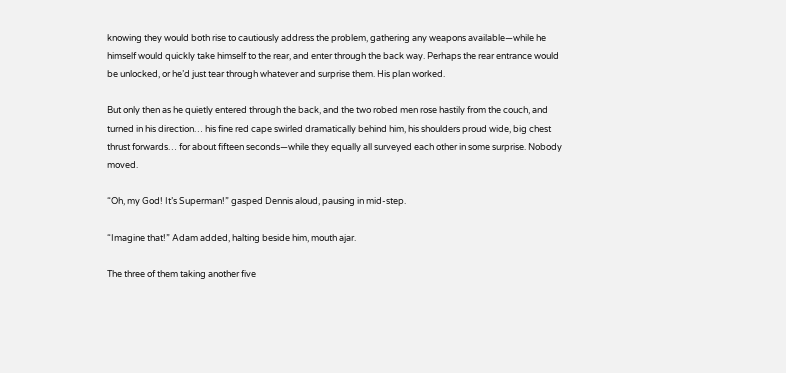knowing they would both rise to cautiously address the problem, gathering any weapons available—while he himself would quickly take himself to the rear, and enter through the back way. Perhaps the rear entrance would be unlocked, or he’d just tear through whatever and surprise them. His plan worked.

But only then as he quietly entered through the back, and the two robed men rose hastily from the couch, and turned in his direction… his fine red cape swirled dramatically behind him, his shoulders proud wide, big chest thrust forwards… for about fifteen seconds—while they equally all surveyed each other in some surprise. Nobody moved.

“Oh, my God! It’s Superman!” gasped Dennis aloud, pausing in mid-step.

“Imagine that!” Adam added, halting beside him, mouth ajar.

The three of them taking another five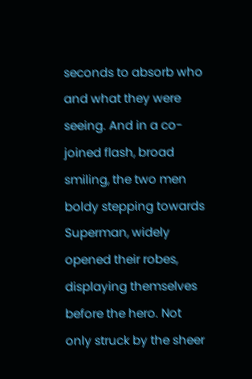seconds to absorb who and what they were seeing. And in a co-joined flash, broad smiling, the two men boldy stepping towards Superman, widely opened their robes, displaying themselves before the hero. Not only struck by the sheer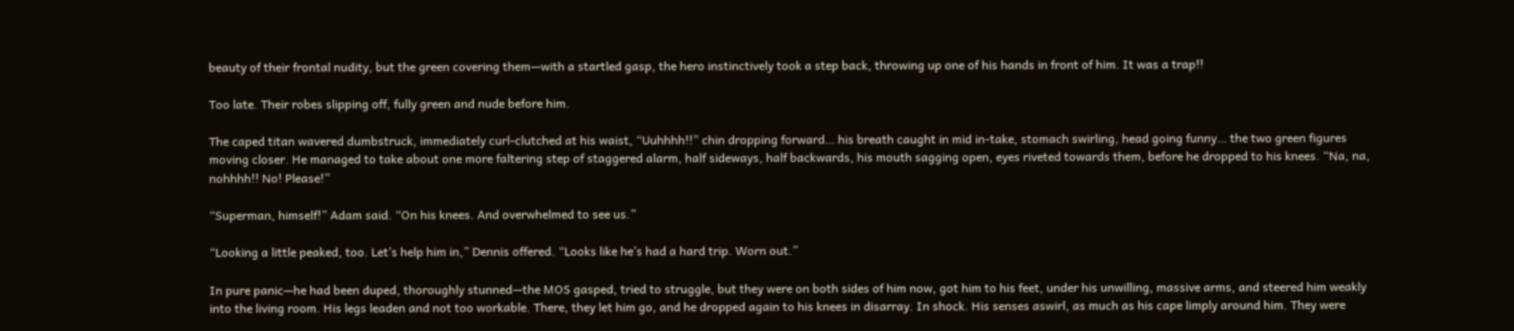beauty of their frontal nudity, but the green covering them—with a startled gasp, the hero instinctively took a step back, throwing up one of his hands in front of him. It was a trap!!

Too late. Their robes slipping off, fully green and nude before him.

The caped titan wavered dumbstruck, immediately curl-clutched at his waist, “Uuhhhh!!” chin dropping forward… his breath caught in mid in-take, stomach swirling, head going funny… the two green figures moving closer. He managed to take about one more faltering step of staggered alarm, half sideways, half backwards, his mouth sagging open, eyes riveted towards them, before he dropped to his knees. “Na, na, nohhhh!! No! Please!”

“Superman, himself!” Adam said. “On his knees. And overwhelmed to see us.”

“Looking a little peaked, too. Let’s help him in,” Dennis offered. “Looks like he’s had a hard trip. Worn out.”

In pure panic—he had been duped, thoroughly stunned—the MOS gasped, tried to struggle, but they were on both sides of him now, got him to his feet, under his unwilling, massive arms, and steered him weakly into the living room. His legs leaden and not too workable. There, they let him go, and he dropped again to his knees in disarray. In shock. His senses aswirl, as much as his cape limply around him. They were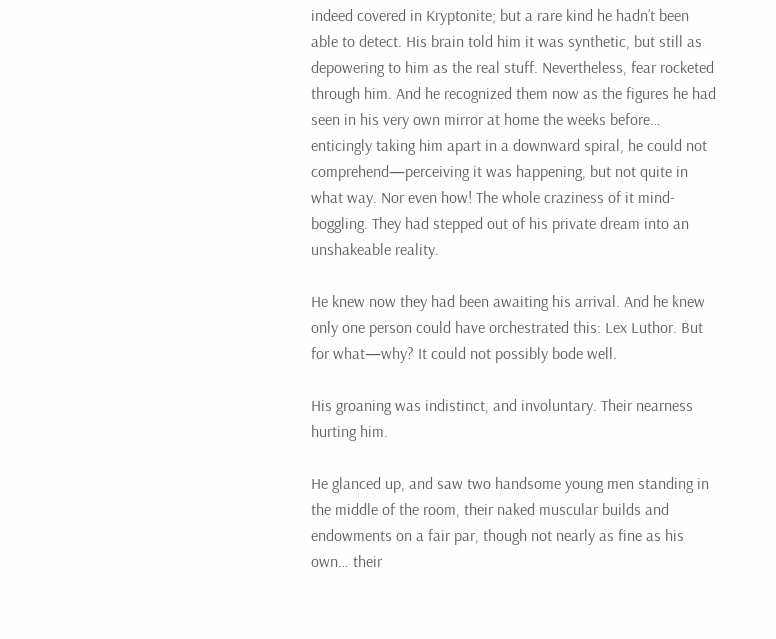indeed covered in Kryptonite; but a rare kind he hadn’t been able to detect. His brain told him it was synthetic, but still as depowering to him as the real stuff. Nevertheless, fear rocketed through him. And he recognized them now as the figures he had seen in his very own mirror at home the weeks before… enticingly taking him apart in a downward spiral, he could not comprehend—perceiving it was happening, but not quite in what way. Nor even how! The whole craziness of it mind-boggling. They had stepped out of his private dream into an unshakeable reality.

He knew now they had been awaiting his arrival. And he knew only one person could have orchestrated this: Lex Luthor. But for what—why? It could not possibly bode well.

His groaning was indistinct, and involuntary. Their nearness hurting him.

He glanced up, and saw two handsome young men standing in the middle of the room, their naked muscular builds and endowments on a fair par, though not nearly as fine as his own… their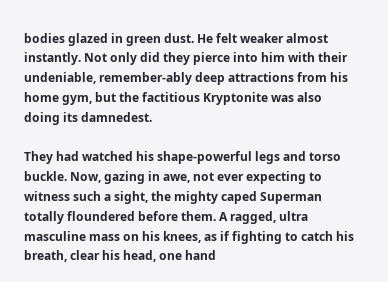bodies glazed in green dust. He felt weaker almost instantly. Not only did they pierce into him with their undeniable, remember-ably deep attractions from his home gym, but the factitious Kryptonite was also doing its damnedest.

They had watched his shape-powerful legs and torso buckle. Now, gazing in awe, not ever expecting to witness such a sight, the mighty caped Superman totally floundered before them. A ragged, ultra masculine mass on his knees, as if fighting to catch his breath, clear his head, one hand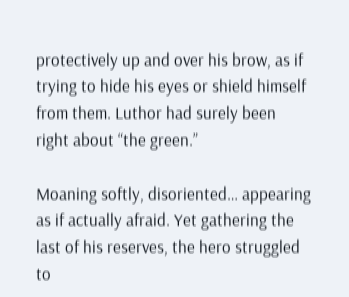protectively up and over his brow, as if trying to hide his eyes or shield himself from them. Luthor had surely been right about “the green.”

Moaning softly, disoriented… appearing as if actually afraid. Yet gathering the last of his reserves, the hero struggled to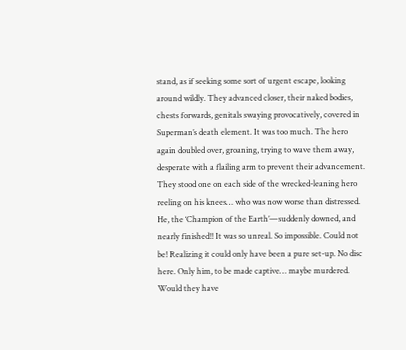stand, as if seeking some sort of urgent escape, looking around wildly. They advanced closer, their naked bodies, chests forwards, genitals swaying provocatively, covered in Superman’s death element. It was too much. The hero again doubled over, groaning, trying to wave them away, desperate with a flailing arm to prevent their advancement. They stood one on each side of the wrecked-leaning hero reeling on his knees… who was now worse than distressed. He, the ‘Champion of the Earth’—suddenly downed, and nearly finished!! It was so unreal. So impossible. Could not be! Realizing it could only have been a pure set-up. No disc here. Only him, to be made captive… maybe murdered. Would they have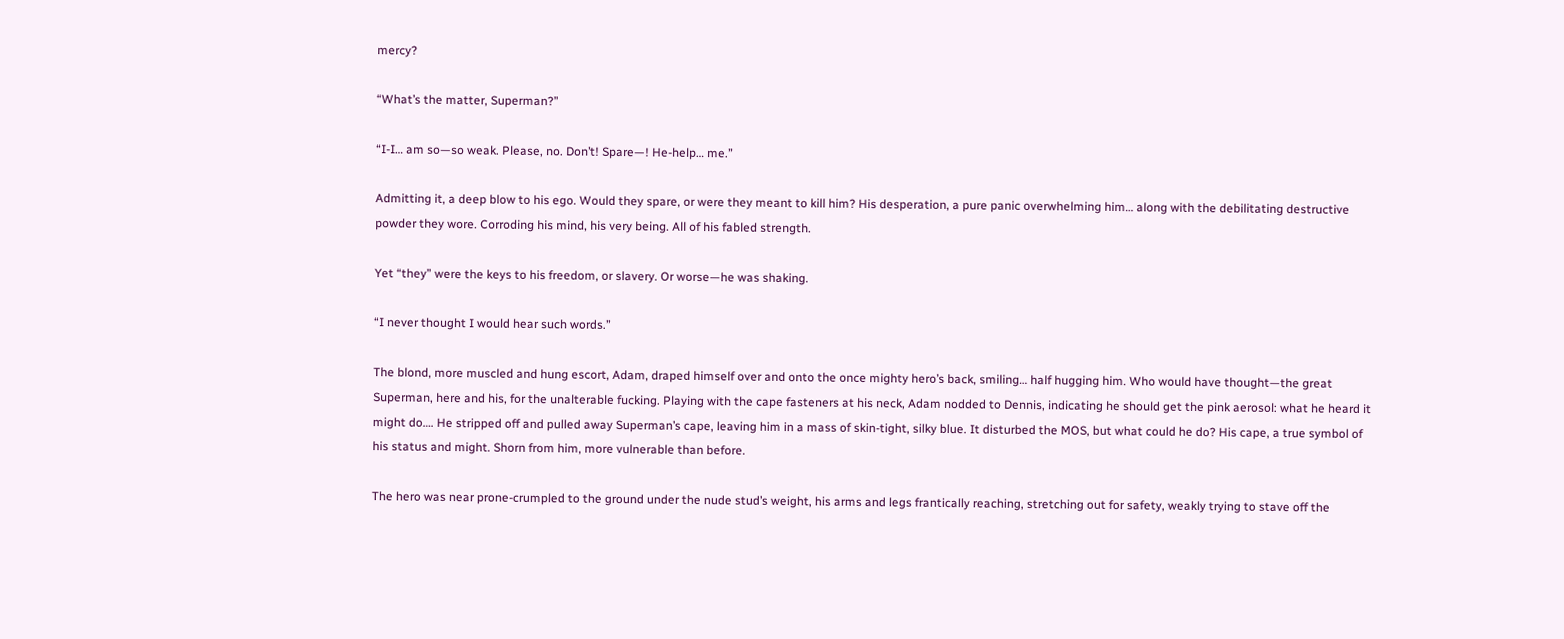mercy?

“What’s the matter, Superman?”

“I-I… am so—so weak. Please, no. Don’t! Spare—! He-help… me.”

Admitting it, a deep blow to his ego. Would they spare, or were they meant to kill him? His desperation, a pure panic overwhelming him… along with the debilitating destructive powder they wore. Corroding his mind, his very being. All of his fabled strength.

Yet “they” were the keys to his freedom, or slavery. Or worse—he was shaking.

“I never thought I would hear such words.”

The blond, more muscled and hung escort, Adam, draped himself over and onto the once mighty hero’s back, smiling… half hugging him. Who would have thought—the great Superman, here and his, for the unalterable fucking. Playing with the cape fasteners at his neck, Adam nodded to Dennis, indicating he should get the pink aerosol: what he heard it might do…. He stripped off and pulled away Superman’s cape, leaving him in a mass of skin-tight, silky blue. It disturbed the MOS, but what could he do? His cape, a true symbol of his status and might. Shorn from him, more vulnerable than before.

The hero was near prone-crumpled to the ground under the nude stud’s weight, his arms and legs frantically reaching, stretching out for safety, weakly trying to stave off the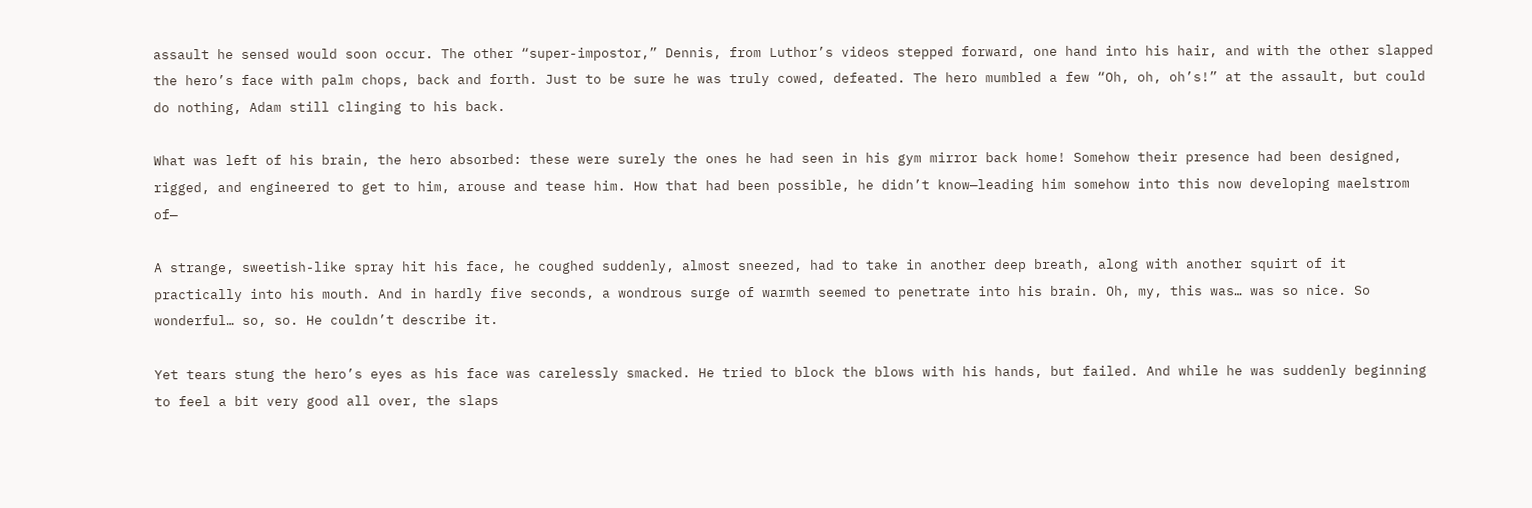assault he sensed would soon occur. The other “super-impostor,” Dennis, from Luthor’s videos stepped forward, one hand into his hair, and with the other slapped the hero’s face with palm chops, back and forth. Just to be sure he was truly cowed, defeated. The hero mumbled a few “Oh, oh, oh’s!” at the assault, but could do nothing, Adam still clinging to his back.

What was left of his brain, the hero absorbed: these were surely the ones he had seen in his gym mirror back home! Somehow their presence had been designed, rigged, and engineered to get to him, arouse and tease him. How that had been possible, he didn’t know—leading him somehow into this now developing maelstrom of—

A strange, sweetish-like spray hit his face, he coughed suddenly, almost sneezed, had to take in another deep breath, along with another squirt of it practically into his mouth. And in hardly five seconds, a wondrous surge of warmth seemed to penetrate into his brain. Oh, my, this was… was so nice. So wonderful… so, so. He couldn’t describe it.

Yet tears stung the hero’s eyes as his face was carelessly smacked. He tried to block the blows with his hands, but failed. And while he was suddenly beginning to feel a bit very good all over, the slaps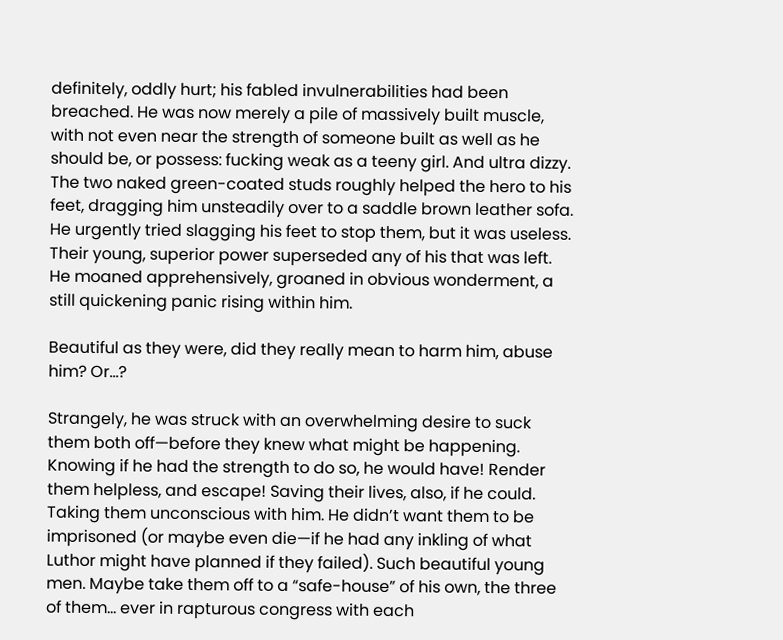definitely, oddly hurt; his fabled invulnerabilities had been breached. He was now merely a pile of massively built muscle, with not even near the strength of someone built as well as he should be, or possess: fucking weak as a teeny girl. And ultra dizzy. The two naked green-coated studs roughly helped the hero to his feet, dragging him unsteadily over to a saddle brown leather sofa. He urgently tried slagging his feet to stop them, but it was useless. Their young, superior power superseded any of his that was left. He moaned apprehensively, groaned in obvious wonderment, a still quickening panic rising within him.

Beautiful as they were, did they really mean to harm him, abuse him? Or…?

Strangely, he was struck with an overwhelming desire to suck them both off—before they knew what might be happening. Knowing if he had the strength to do so, he would have! Render them helpless, and escape! Saving their lives, also, if he could. Taking them unconscious with him. He didn’t want them to be imprisoned (or maybe even die—if he had any inkling of what Luthor might have planned if they failed). Such beautiful young men. Maybe take them off to a “safe-house” of his own, the three of them… ever in rapturous congress with each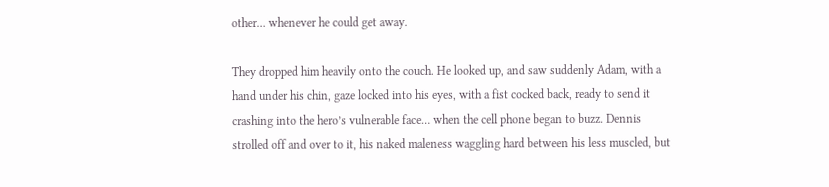other… whenever he could get away.

They dropped him heavily onto the couch. He looked up, and saw suddenly Adam, with a hand under his chin, gaze locked into his eyes, with a fist cocked back, ready to send it crashing into the hero’s vulnerable face… when the cell phone began to buzz. Dennis strolled off and over to it, his naked maleness waggling hard between his less muscled, but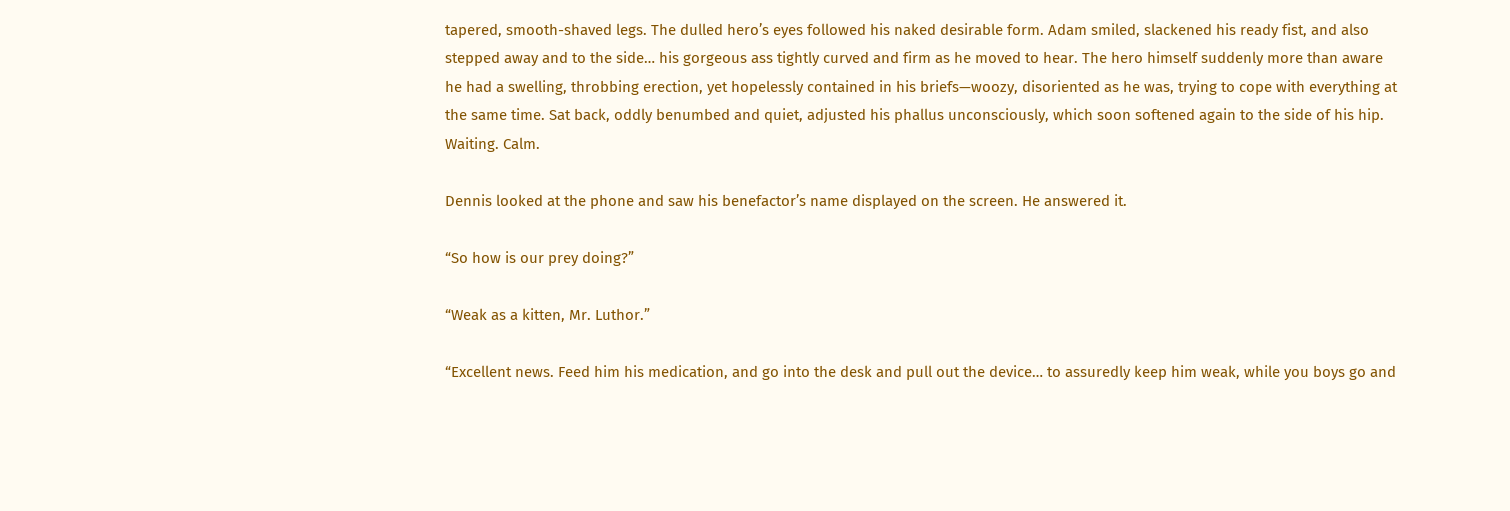tapered, smooth-shaved legs. The dulled hero’s eyes followed his naked desirable form. Adam smiled, slackened his ready fist, and also stepped away and to the side… his gorgeous ass tightly curved and firm as he moved to hear. The hero himself suddenly more than aware he had a swelling, throbbing erection, yet hopelessly contained in his briefs—woozy, disoriented as he was, trying to cope with everything at the same time. Sat back, oddly benumbed and quiet, adjusted his phallus unconsciously, which soon softened again to the side of his hip. Waiting. Calm.

Dennis looked at the phone and saw his benefactor’s name displayed on the screen. He answered it.

“So how is our prey doing?”

“Weak as a kitten, Mr. Luthor.”

“Excellent news. Feed him his medication, and go into the desk and pull out the device… to assuredly keep him weak, while you boys go and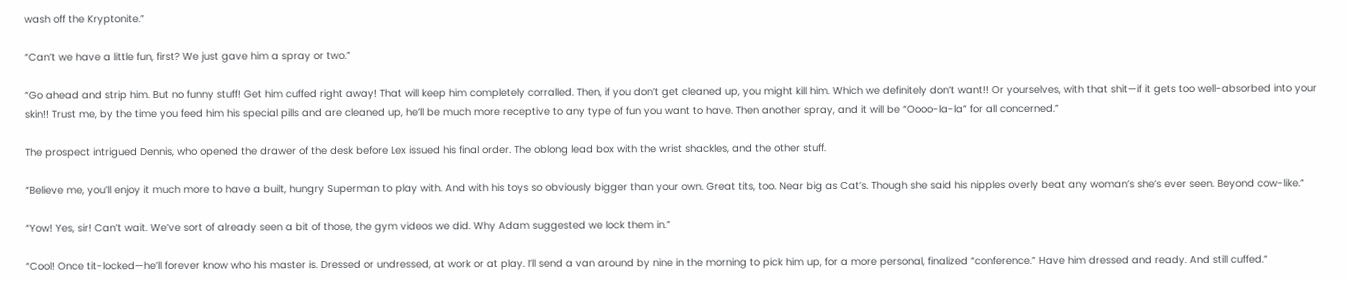wash off the Kryptonite.”

“Can’t we have a little fun, first? We just gave him a spray or two.”

“Go ahead and strip him. But no funny stuff! Get him cuffed right away! That will keep him completely corralled. Then, if you don’t get cleaned up, you might kill him. Which we definitely don’t want!! Or yourselves, with that shit—if it gets too well-absorbed into your skin!! Trust me, by the time you feed him his special pills and are cleaned up, he’ll be much more receptive to any type of fun you want to have. Then another spray, and it will be “Oooo-la-la” for all concerned.”

The prospect intrigued Dennis, who opened the drawer of the desk before Lex issued his final order. The oblong lead box with the wrist shackles, and the other stuff.

“Believe me, you’ll enjoy it much more to have a built, hungry Superman to play with. And with his toys so obviously bigger than your own. Great tits, too. Near big as Cat’s. Though she said his nipples overly beat any woman’s she’s ever seen. Beyond cow-like.”

“Yow! Yes, sir! Can’t wait. We’ve sort of already seen a bit of those, the gym videos we did. Why Adam suggested we lock them in.”

“Cool! Once tit-locked—he’ll forever know who his master is. Dressed or undressed, at work or at play. I’ll send a van around by nine in the morning to pick him up, for a more personal, finalized “conference.” Have him dressed and ready. And still cuffed.”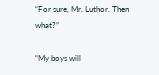“For sure, Mr. Luthor. Then what?”

“My boys will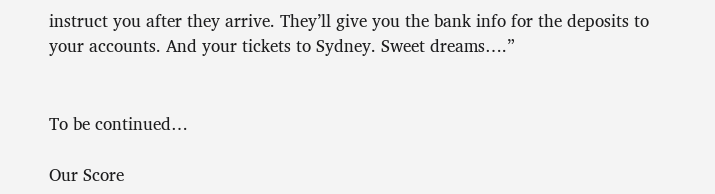instruct you after they arrive. They’ll give you the bank info for the deposits to your accounts. And your tickets to Sydney. Sweet dreams….”


To be continued…

Our Score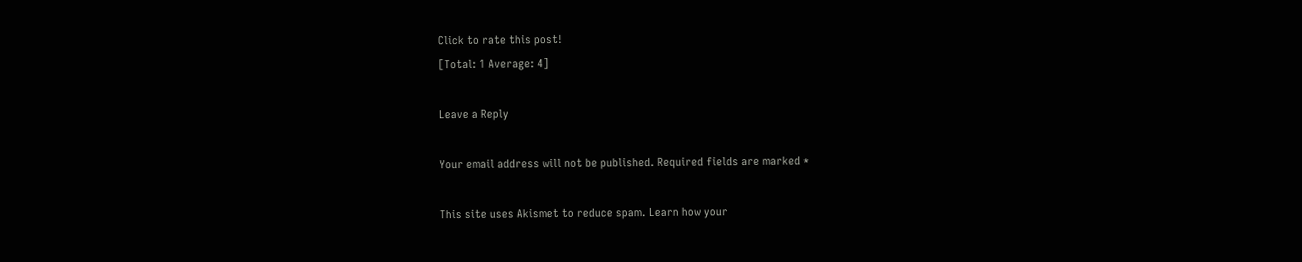Click to rate this post!
[Total: 1 Average: 4]

Leave a Reply

Your email address will not be published. Required fields are marked *

This site uses Akismet to reduce spam. Learn how your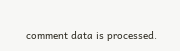comment data is processed.